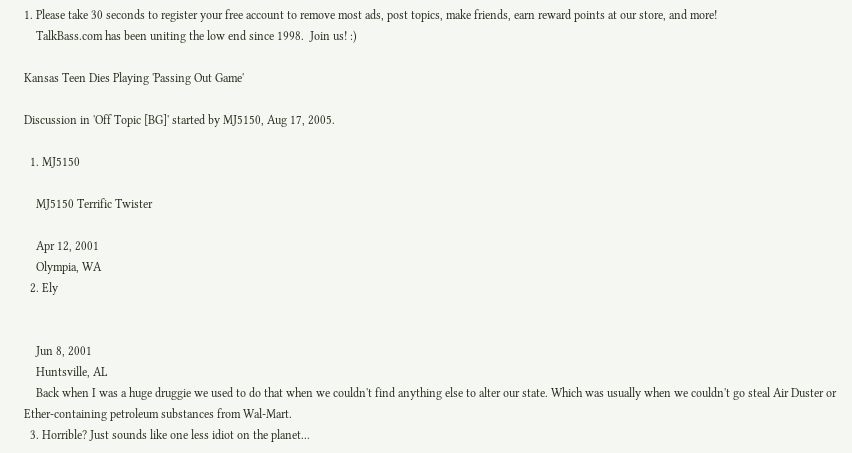1. Please take 30 seconds to register your free account to remove most ads, post topics, make friends, earn reward points at our store, and more!
    TalkBass.com has been uniting the low end since 1998.  Join us! :)

Kansas Teen Dies Playing 'Passing Out Game'

Discussion in 'Off Topic [BG]' started by MJ5150, Aug 17, 2005.

  1. MJ5150

    MJ5150 Terrific Twister

    Apr 12, 2001
    Olympia, WA
  2. Ely


    Jun 8, 2001
    Huntsville, AL
    Back when I was a huge druggie we used to do that when we couldn't find anything else to alter our state. Which was usually when we couldn't go steal Air Duster or Ether-containing petroleum substances from Wal-Mart.
  3. Horrible? Just sounds like one less idiot on the planet...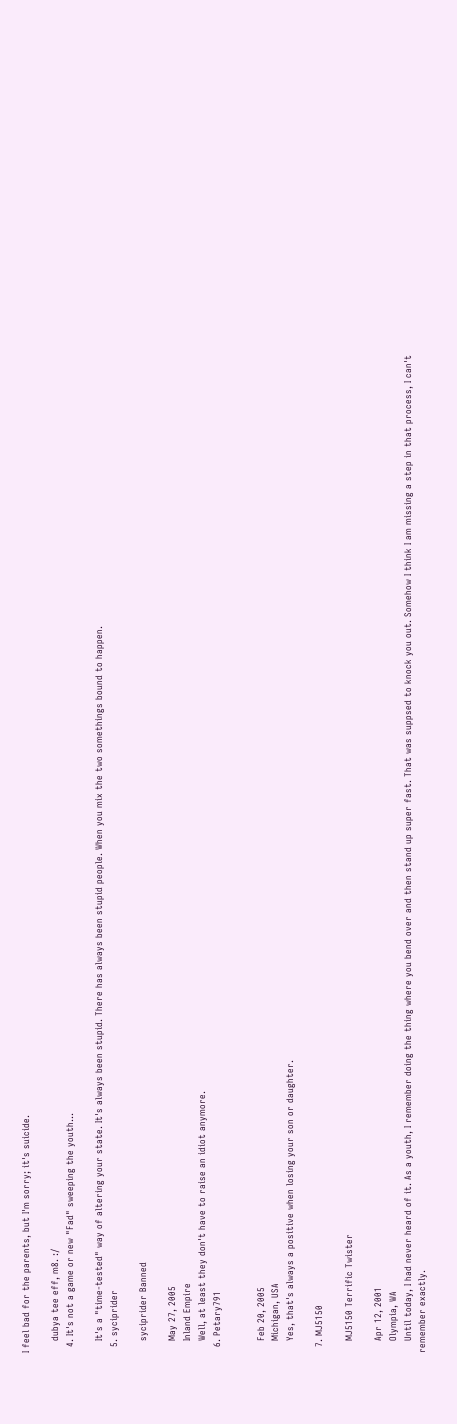I feel bad for the parents, but I'm sorry; it's suicide.

    dubya tee eff, m8. :/
  4. It's not a game or new "Fad" sweeping the youth...

    It's a "time-tested" way of altering your state. It's always been stupid. There has always been stupid people. When you mix the two somethings bound to happen.
  5. syciprider

    syciprider Banned

    May 27, 2005
    Inland Empire
    Well, at least they don't have to raise an idiot anymore.
  6. Petary791


    Feb 20, 2005
    Michigan, USA
    Yes, that's always a positive when losing your son or daughter.

  7. MJ5150

    MJ5150 Terrific Twister

    Apr 12, 2001
    Olympia, WA
    Until today, I had never heard of it. As a youth, I remember doing the thing where you bend over and then stand up super fast. That was suppsed to knock you out. Somehow I think I am missing a step in that process, I can't remember exactly.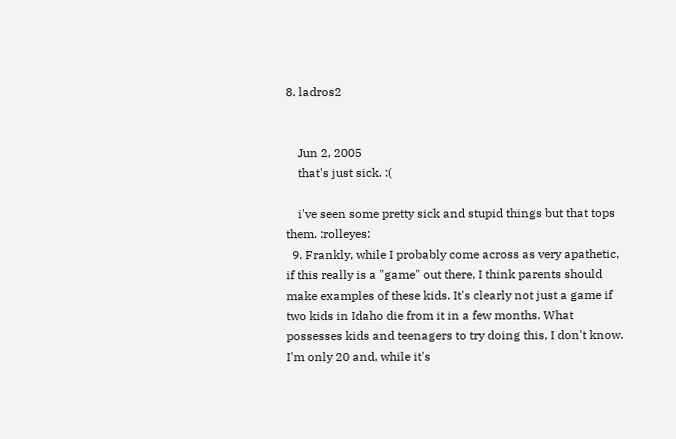8. ladros2


    Jun 2, 2005
    that's just sick. :(

    i've seen some pretty sick and stupid things but that tops them. :rolleyes:
  9. Frankly, while I probably come across as very apathetic, if this really is a "game" out there, I think parents should make examples of these kids. It's clearly not just a game if two kids in Idaho die from it in a few months. What possesses kids and teenagers to try doing this, I don't know. I'm only 20 and, while it's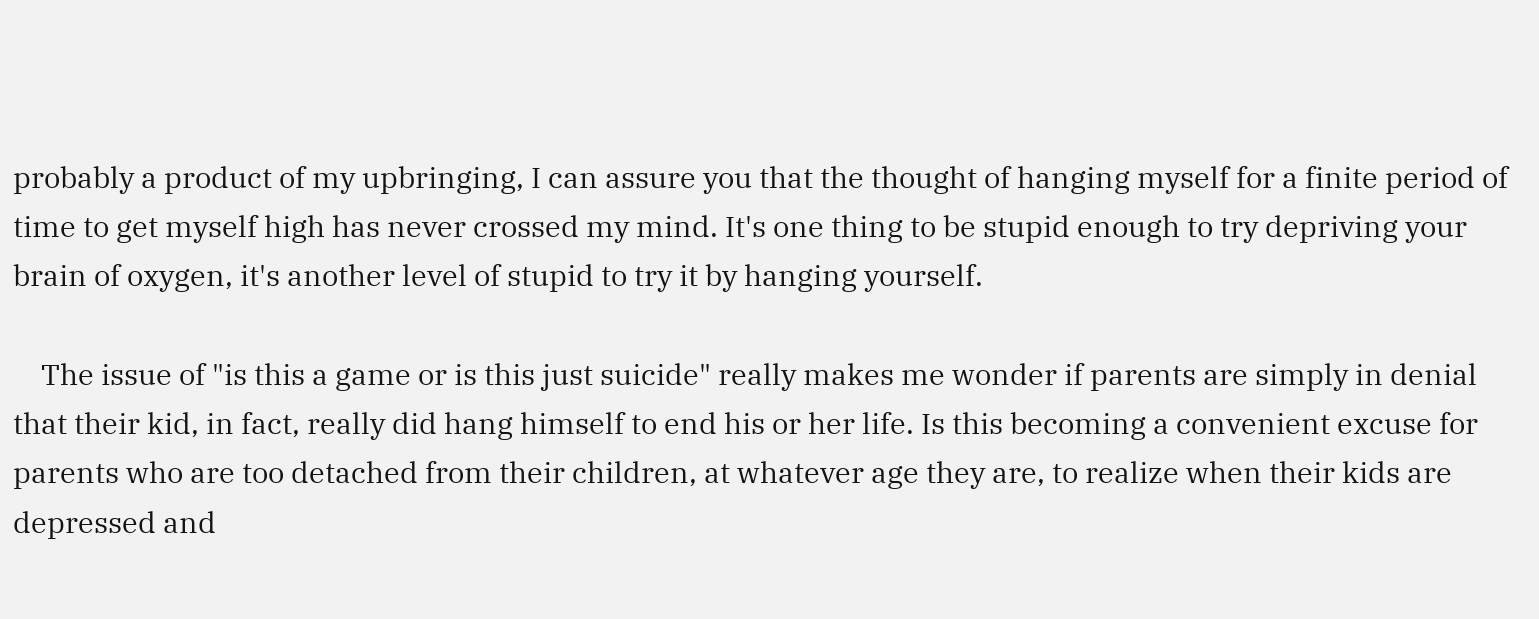probably a product of my upbringing, I can assure you that the thought of hanging myself for a finite period of time to get myself high has never crossed my mind. It's one thing to be stupid enough to try depriving your brain of oxygen, it's another level of stupid to try it by hanging yourself.

    The issue of "is this a game or is this just suicide" really makes me wonder if parents are simply in denial that their kid, in fact, really did hang himself to end his or her life. Is this becoming a convenient excuse for parents who are too detached from their children, at whatever age they are, to realize when their kids are depressed and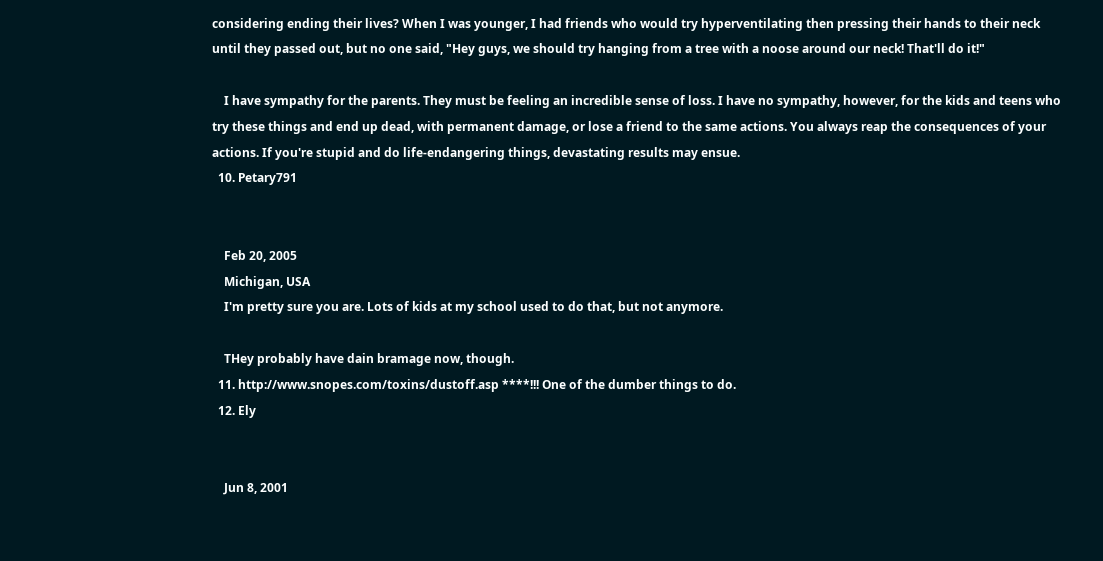considering ending their lives? When I was younger, I had friends who would try hyperventilating then pressing their hands to their neck until they passed out, but no one said, "Hey guys, we should try hanging from a tree with a noose around our neck! That'll do it!"

    I have sympathy for the parents. They must be feeling an incredible sense of loss. I have no sympathy, however, for the kids and teens who try these things and end up dead, with permanent damage, or lose a friend to the same actions. You always reap the consequences of your actions. If you're stupid and do life-endangering things, devastating results may ensue.
  10. Petary791


    Feb 20, 2005
    Michigan, USA
    I'm pretty sure you are. Lots of kids at my school used to do that, but not anymore.

    THey probably have dain bramage now, though.
  11. http://www.snopes.com/toxins/dustoff.asp ****!!! One of the dumber things to do.
  12. Ely


    Jun 8, 2001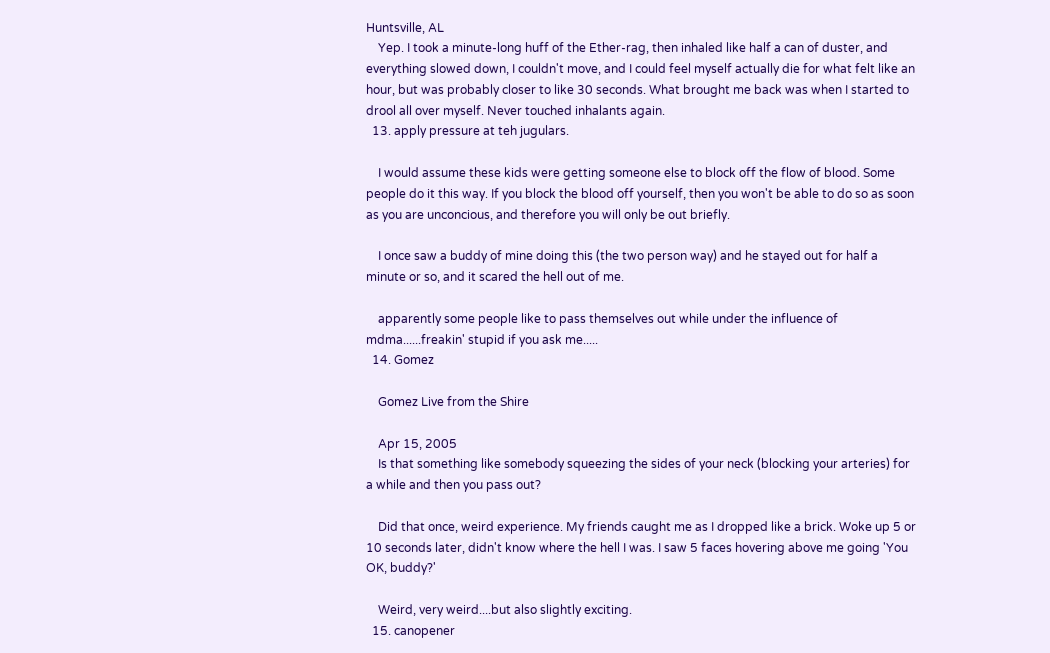Huntsville, AL
    Yep. I took a minute-long huff of the Ether-rag, then inhaled like half a can of duster, and everything slowed down, I couldn't move, and I could feel myself actually die for what felt like an hour, but was probably closer to like 30 seconds. What brought me back was when I started to drool all over myself. Never touched inhalants again.
  13. apply pressure at teh jugulars.

    I would assume these kids were getting someone else to block off the flow of blood. Some people do it this way. If you block the blood off yourself, then you won't be able to do so as soon as you are unconcious, and therefore you will only be out briefly.

    I once saw a buddy of mine doing this (the two person way) and he stayed out for half a minute or so, and it scared the hell out of me.

    apparently some people like to pass themselves out while under the influence of mdma......freakin' stupid if you ask me.....
  14. Gomez

    Gomez Live from the Shire

    Apr 15, 2005
    Is that something like somebody squeezing the sides of your neck (blocking your arteries) for a while and then you pass out?

    Did that once, weird experience. My friends caught me as I dropped like a brick. Woke up 5 or 10 seconds later, didn't know where the hell I was. I saw 5 faces hovering above me going 'You OK, buddy?'

    Weird, very weird....but also slightly exciting.
  15. canopener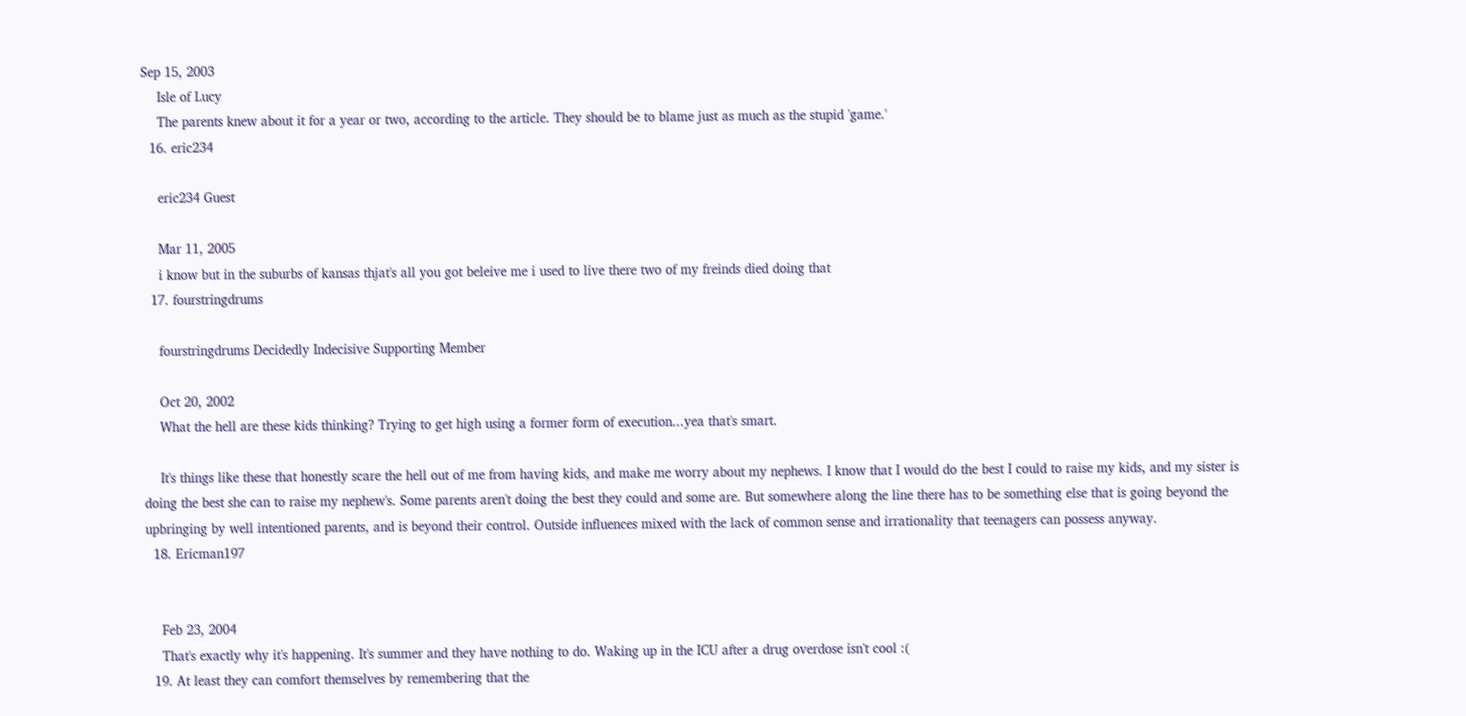Sep 15, 2003
    Isle of Lucy
    The parents knew about it for a year or two, according to the article. They should be to blame just as much as the stupid 'game.'
  16. eric234

    eric234 Guest

    Mar 11, 2005
    i know but in the suburbs of kansas thjat's all you got beleive me i used to live there two of my freinds died doing that
  17. fourstringdrums

    fourstringdrums Decidedly Indecisive Supporting Member

    Oct 20, 2002
    What the hell are these kids thinking? Trying to get high using a former form of execution...yea that's smart.

    It's things like these that honestly scare the hell out of me from having kids, and make me worry about my nephews. I know that I would do the best I could to raise my kids, and my sister is doing the best she can to raise my nephew's. Some parents aren't doing the best they could and some are. But somewhere along the line there has to be something else that is going beyond the upbringing by well intentioned parents, and is beyond their control. Outside influences mixed with the lack of common sense and irrationality that teenagers can possess anyway.
  18. Ericman197


    Feb 23, 2004
    That's exactly why it's happening. It's summer and they have nothing to do. Waking up in the ICU after a drug overdose isn't cool :(
  19. At least they can comfort themselves by remembering that the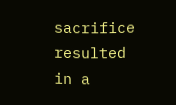sacrifice resulted in a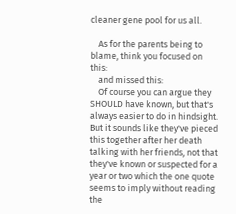cleaner gene pool for us all.

    As for the parents being to blame, think you focused on this:
    and missed this:
    Of course you can argue they SHOULD have known, but that's always easier to do in hindsight. But it sounds like they've pieced this together after her death talking with her friends, not that they've known or suspected for a year or two which the one quote seems to imply without reading the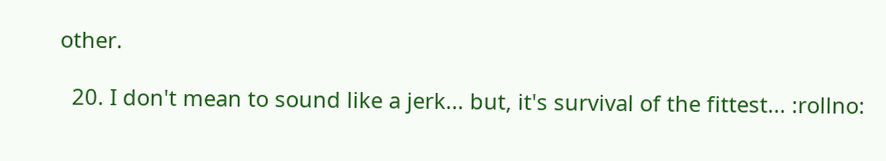other.

  20. I don't mean to sound like a jerk... but, it's survival of the fittest... :rollno: